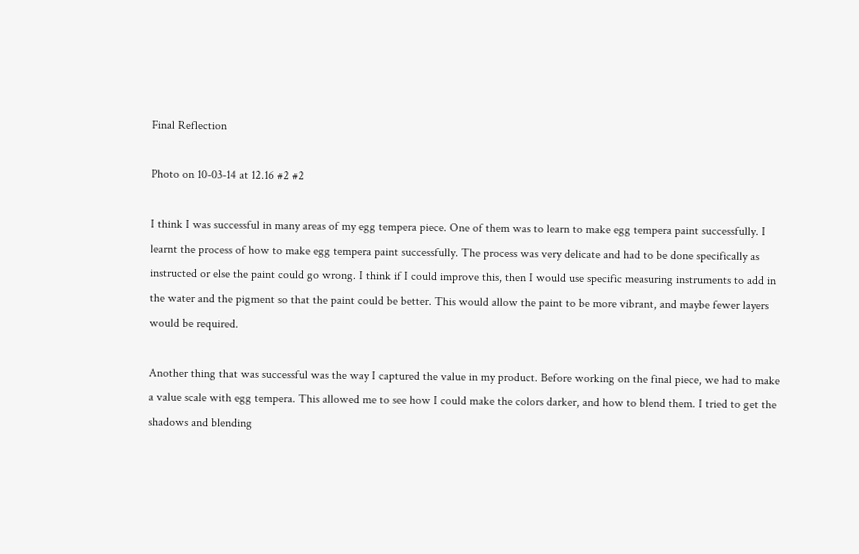Final Reflection

Photo on 10-03-14 at 12.16 #2 #2

I think I was successful in many areas of my egg tempera piece. One of them was to learn to make egg tempera paint successfully. I learnt the process of how to make egg tempera paint successfully. The process was very delicate and had to be done specifically as instructed or else the paint could go wrong. I think if I could improve this, then I would use specific measuring instruments to add in the water and the pigment so that the paint could be better. This would allow the paint to be more vibrant, and maybe fewer layers would be required.

Another thing that was successful was the way I captured the value in my product. Before working on the final piece, we had to make a value scale with egg tempera. This allowed me to see how I could make the colors darker, and how to blend them. I tried to get the shadows and blending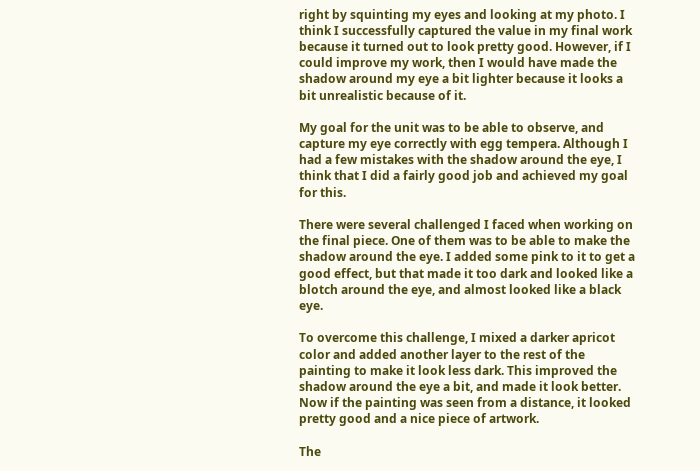right by squinting my eyes and looking at my photo. I think I successfully captured the value in my final work because it turned out to look pretty good. However, if I could improve my work, then I would have made the shadow around my eye a bit lighter because it looks a bit unrealistic because of it.

My goal for the unit was to be able to observe, and capture my eye correctly with egg tempera. Although I had a few mistakes with the shadow around the eye, I think that I did a fairly good job and achieved my goal for this.

There were several challenged I faced when working on the final piece. One of them was to be able to make the shadow around the eye. I added some pink to it to get a good effect, but that made it too dark and looked like a blotch around the eye, and almost looked like a black eye.

To overcome this challenge, I mixed a darker apricot color and added another layer to the rest of the painting to make it look less dark. This improved the shadow around the eye a bit, and made it look better. Now if the painting was seen from a distance, it looked pretty good and a nice piece of artwork.

The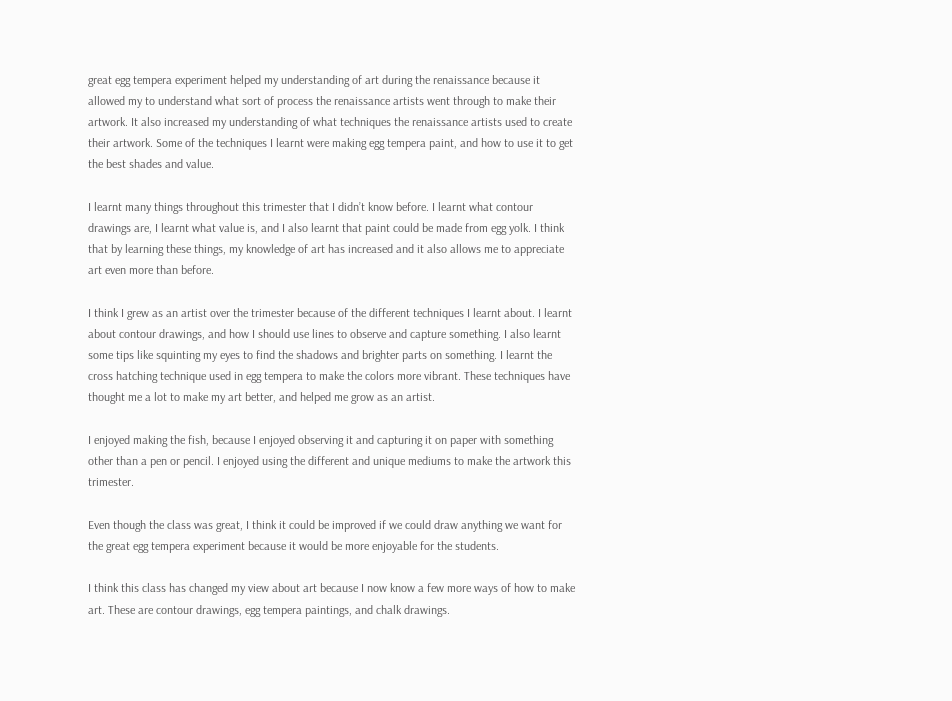great egg tempera experiment helped my understanding of art during the renaissance because it allowed my to understand what sort of process the renaissance artists went through to make their artwork. It also increased my understanding of what techniques the renaissance artists used to create their artwork. Some of the techniques I learnt were making egg tempera paint, and how to use it to get the best shades and value.

I learnt many things throughout this trimester that I didn’t know before. I learnt what contour drawings are, I learnt what value is, and I also learnt that paint could be made from egg yolk. I think that by learning these things, my knowledge of art has increased and it also allows me to appreciate art even more than before.

I think I grew as an artist over the trimester because of the different techniques I learnt about. I learnt about contour drawings, and how I should use lines to observe and capture something. I also learnt some tips like squinting my eyes to find the shadows and brighter parts on something. I learnt the cross hatching technique used in egg tempera to make the colors more vibrant. These techniques have thought me a lot to make my art better, and helped me grow as an artist.

I enjoyed making the fish, because I enjoyed observing it and capturing it on paper with something other than a pen or pencil. I enjoyed using the different and unique mediums to make the artwork this trimester.

Even though the class was great, I think it could be improved if we could draw anything we want for the great egg tempera experiment because it would be more enjoyable for the students.

I think this class has changed my view about art because I now know a few more ways of how to make art. These are contour drawings, egg tempera paintings, and chalk drawings.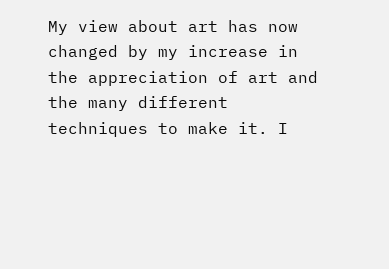My view about art has now changed by my increase in the appreciation of art and the many different techniques to make it. I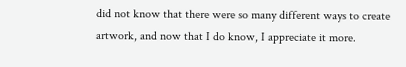did not know that there were so many different ways to create artwork, and now that I do know, I appreciate it more.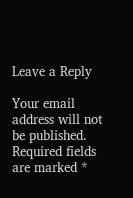Leave a Reply

Your email address will not be published. Required fields are marked *